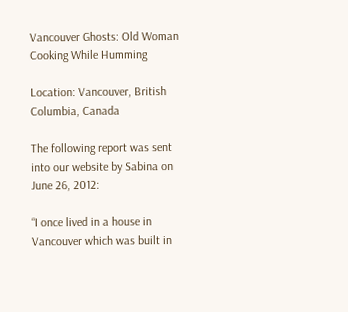Vancouver Ghosts: Old Woman Cooking While Humming

Location: Vancouver, British Columbia, Canada

The following report was sent into our website by Sabina on June 26, 2012:

“I once lived in a house in Vancouver which was built in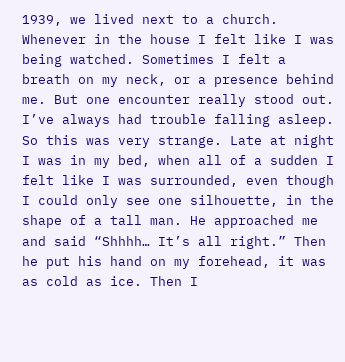1939, we lived next to a church. Whenever in the house I felt like I was being watched. Sometimes I felt a breath on my neck, or a presence behind me. But one encounter really stood out. I’ve always had trouble falling asleep. So this was very strange. Late at night I was in my bed, when all of a sudden I felt like I was surrounded, even though I could only see one silhouette, in the shape of a tall man. He approached me and said “Shhhh… It’s all right.” Then he put his hand on my forehead, it was as cold as ice. Then I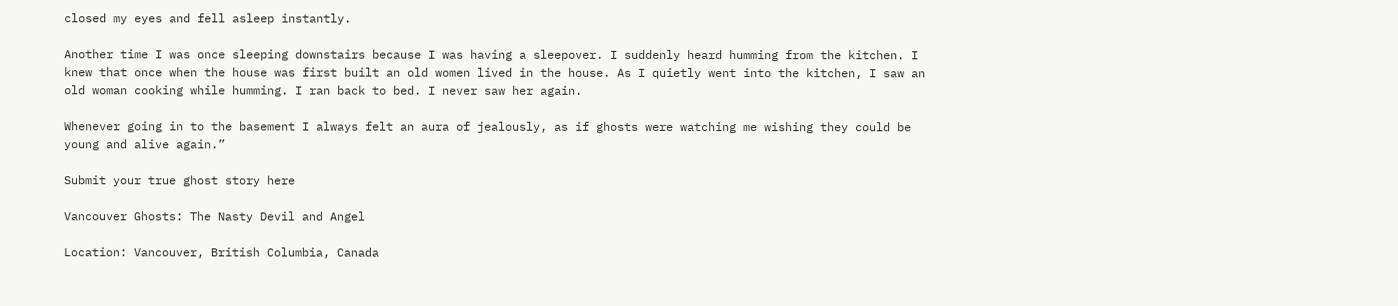closed my eyes and fell asleep instantly.

Another time I was once sleeping downstairs because I was having a sleepover. I suddenly heard humming from the kitchen. I knew that once when the house was first built an old women lived in the house. As I quietly went into the kitchen, I saw an old woman cooking while humming. I ran back to bed. I never saw her again.

Whenever going in to the basement I always felt an aura of jealously, as if ghosts were watching me wishing they could be young and alive again.”

Submit your true ghost story here

Vancouver Ghosts: The Nasty Devil and Angel

Location: Vancouver, British Columbia, Canada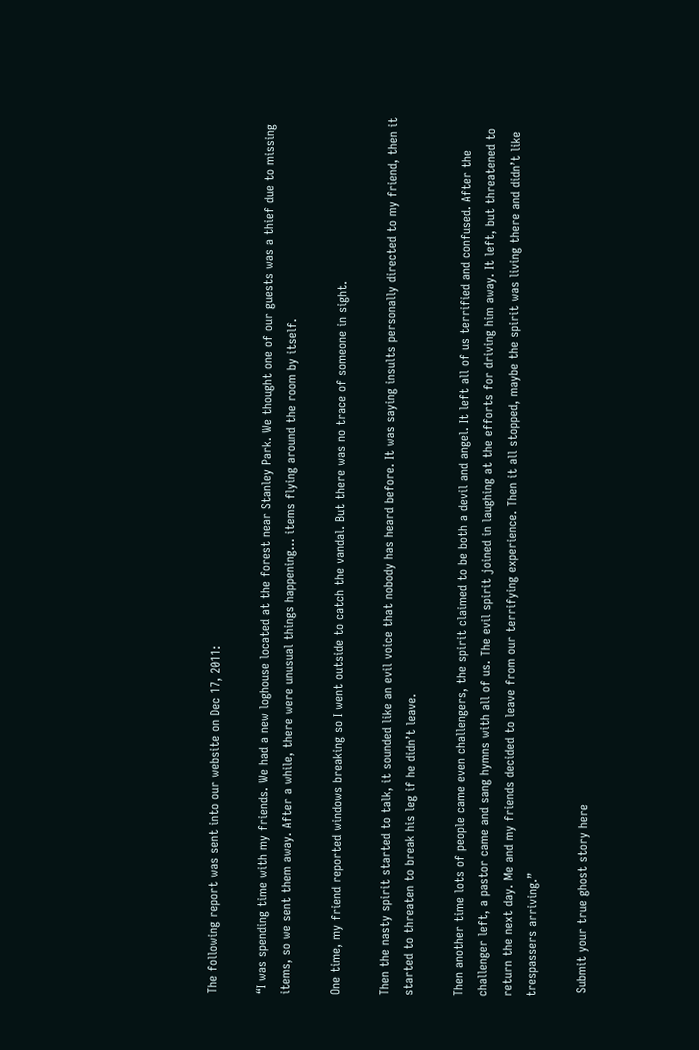The following report was sent into our website on Dec 17, 2011:

“I was spending time with my friends. We had a new loghouse located at the forest near Stanley Park. We thought one of our guests was a thief due to missing items, so we sent them away. After a while, there were unusual things happening… items flying around the room by itself.

One time, my friend reported windows breaking so I went outside to catch the vandal. But there was no trace of someone in sight.

Then the nasty spirit started to talk, it sounded like an evil voice that nobody has heard before. It was saying insults personally directed to my friend, then it started to threaten to break his leg if he didn’t leave.

Then another time lots of people came even challengers, the spirit claimed to be both a devil and angel. It left all of us terrified and confused. After the challenger left, a pastor came and sang hymns with all of us. The evil spirit joined in laughing at the efforts for driving him away. It left, but threatened to return the next day. Me and my friends decided to leave from our terrifying experience. Then it all stopped, maybe the spirit was living there and didn’t like trespassers arriving.”

 Submit your true ghost story here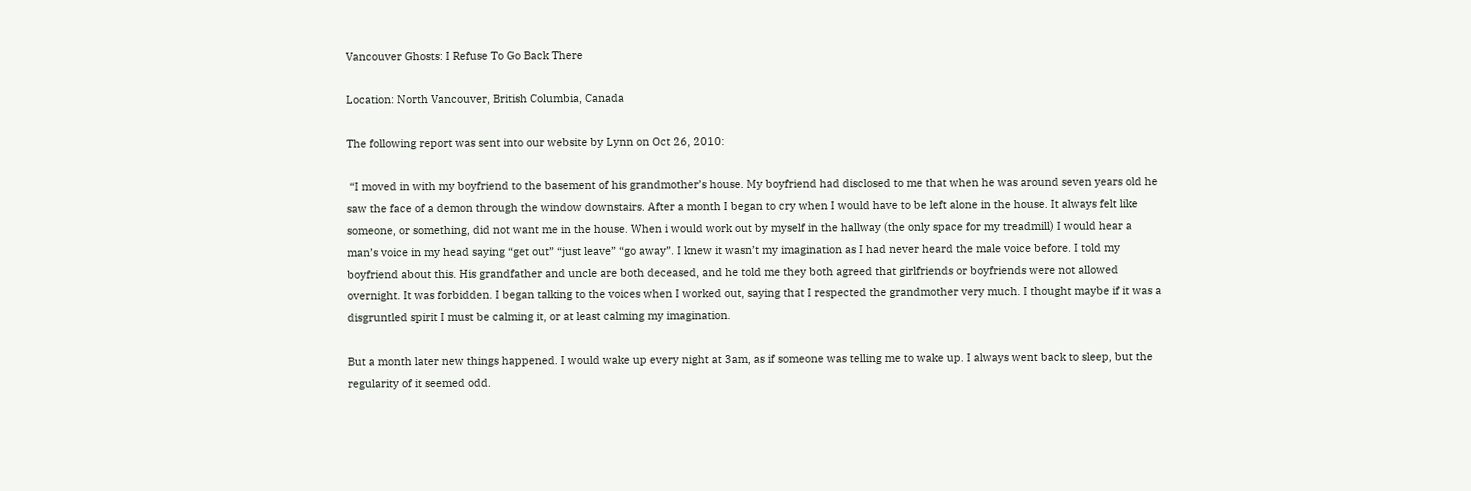Vancouver Ghosts: I Refuse To Go Back There

Location: North Vancouver, British Columbia, Canada

The following report was sent into our website by Lynn on Oct 26, 2010:

 “I moved in with my boyfriend to the basement of his grandmother’s house. My boyfriend had disclosed to me that when he was around seven years old he saw the face of a demon through the window downstairs. After a month I began to cry when I would have to be left alone in the house. It always felt like someone, or something, did not want me in the house. When i would work out by myself in the hallway (the only space for my treadmill) I would hear a man’s voice in my head saying “get out” “just leave” “go away”. I knew it wasn’t my imagination as I had never heard the male voice before. I told my boyfriend about this. His grandfather and uncle are both deceased, and he told me they both agreed that girlfriends or boyfriends were not allowed overnight. It was forbidden. I began talking to the voices when I worked out, saying that I respected the grandmother very much. I thought maybe if it was a disgruntled spirit I must be calming it, or at least calming my imagination.

But a month later new things happened. I would wake up every night at 3am, as if someone was telling me to wake up. I always went back to sleep, but the regularity of it seemed odd.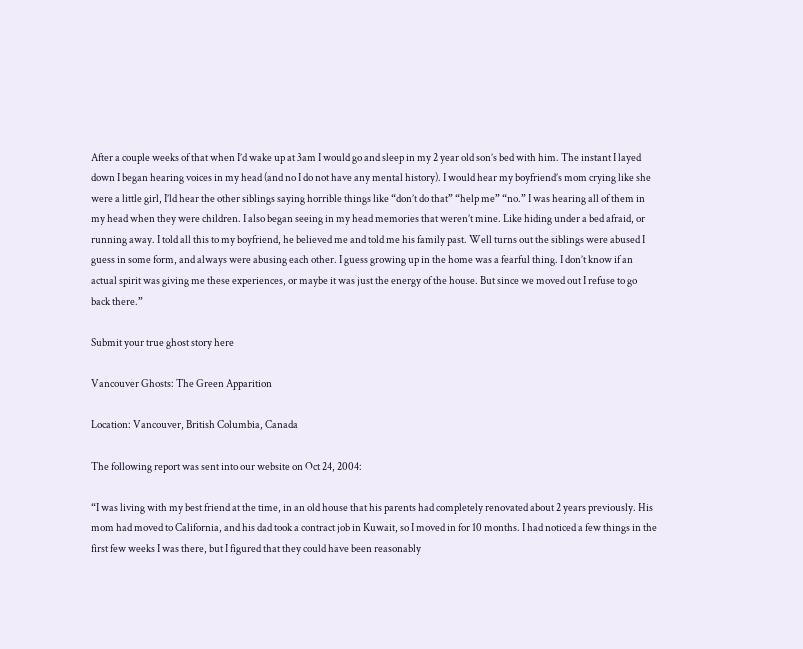After a couple weeks of that when I’d wake up at 3am I would go and sleep in my 2 year old son’s bed with him. The instant I layed down I began hearing voices in my head (and no I do not have any mental history). I would hear my boyfriend’s mom crying like she were a little girl, I’ld hear the other siblings saying horrible things like “don’t do that” “help me” “no.” I was hearing all of them in my head when they were children. I also began seeing in my head memories that weren’t mine. Like hiding under a bed afraid, or running away. I told all this to my boyfriend, he believed me and told me his family past. Well turns out the siblings were abused I guess in some form, and always were abusing each other. I guess growing up in the home was a fearful thing. I don’t know if an actual spirit was giving me these experiences, or maybe it was just the energy of the house. But since we moved out I refuse to go back there.”

Submit your true ghost story here

Vancouver Ghosts: The Green Apparition

Location: Vancouver, British Columbia, Canada

The following report was sent into our website on Oct 24, 2004:

“I was living with my best friend at the time, in an old house that his parents had completely renovated about 2 years previously. His mom had moved to California, and his dad took a contract job in Kuwait, so I moved in for 10 months. I had noticed a few things in the first few weeks I was there, but I figured that they could have been reasonably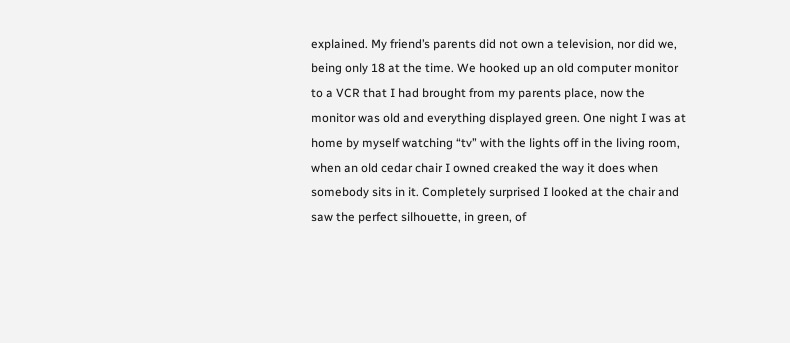explained. My friend’s parents did not own a television, nor did we, being only 18 at the time. We hooked up an old computer monitor to a VCR that I had brought from my parents place, now the monitor was old and everything displayed green. One night I was at home by myself watching “tv” with the lights off in the living room, when an old cedar chair I owned creaked the way it does when somebody sits in it. Completely surprised I looked at the chair and saw the perfect silhouette, in green, of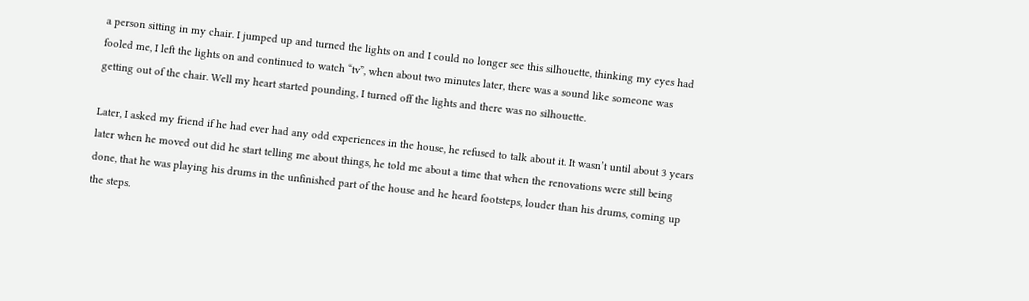a person sitting in my chair. I jumped up and turned the lights on and I could no longer see this silhouette, thinking my eyes had fooled me, I left the lights on and continued to watch “tv”, when about two minutes later, there was a sound like someone was getting out of the chair. Well my heart started pounding, I turned off the lights and there was no silhouette.

Later, I asked my friend if he had ever had any odd experiences in the house, he refused to talk about it. It wasn’t until about 3 years later when he moved out did he start telling me about things, he told me about a time that when the renovations were still being done, that he was playing his drums in the unfinished part of the house and he heard footsteps, louder than his drums, coming up the steps.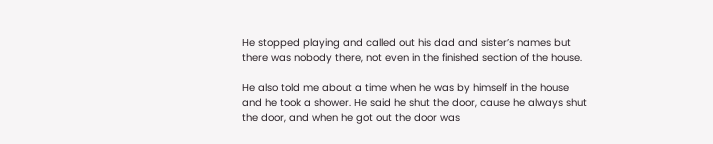He stopped playing and called out his dad and sister’s names but there was nobody there, not even in the finished section of the house.

He also told me about a time when he was by himself in the house and he took a shower. He said he shut the door, cause he always shut the door, and when he got out the door was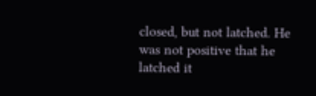closed, but not latched. He was not positive that he latched it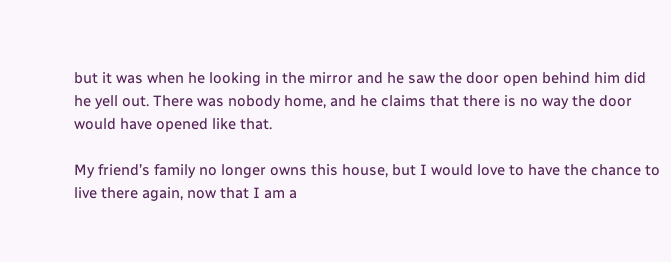but it was when he looking in the mirror and he saw the door open behind him did he yell out. There was nobody home, and he claims that there is no way the door would have opened like that.

My friend’s family no longer owns this house, but I would love to have the chance to live there again, now that I am a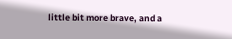little bit more brave, and a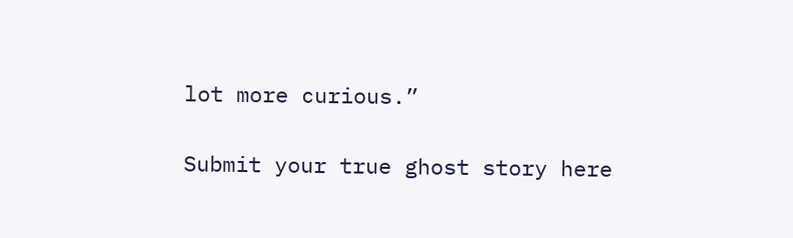lot more curious.”

Submit your true ghost story here